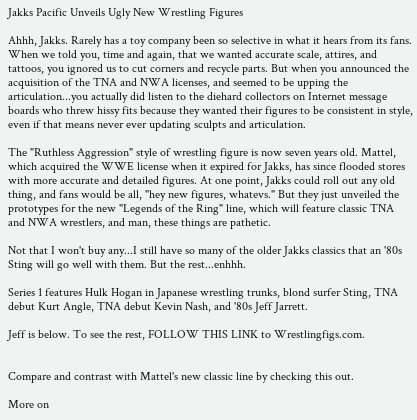Jakks Pacific Unveils Ugly New Wrestling Figures

Ahhh, Jakks. Rarely has a toy company been so selective in what it hears from its fans. When we told you, time and again, that we wanted accurate scale, attires, and tattoos, you ignored us to cut corners and recycle parts. But when you announced the acquisition of the TNA and NWA licenses, and seemed to be upping the articulation...you actually did listen to the diehard collectors on Internet message boards who threw hissy fits because they wanted their figures to be consistent in style, even if that means never ever updating sculpts and articulation.

The "Ruthless Aggression" style of wrestling figure is now seven years old. Mattel, which acquired the WWE license when it expired for Jakks, has since flooded stores with more accurate and detailed figures. At one point, Jakks could roll out any old thing, and fans would be all, "hey new figures, whatevs." But they just unveiled the prototypes for the new "Legends of the Ring" line, which will feature classic TNA and NWA wrestlers, and man, these things are pathetic.

Not that I won't buy any...I still have so many of the older Jakks classics that an '80s Sting will go well with them. But the rest...enhhh.

Series 1 features Hulk Hogan in Japanese wrestling trunks, blond surfer Sting, TNA debut Kurt Angle, TNA debut Kevin Nash, and '80s Jeff Jarrett.

Jeff is below. To see the rest, FOLLOW THIS LINK to Wrestlingfigs.com.


Compare and contrast with Mattel's new classic line by checking this out.

More on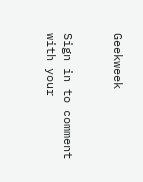Geekweek


Sign in to comment with your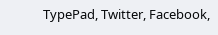TypePad, Twitter, Facebook,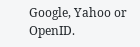Google, Yahoo or OpenID.